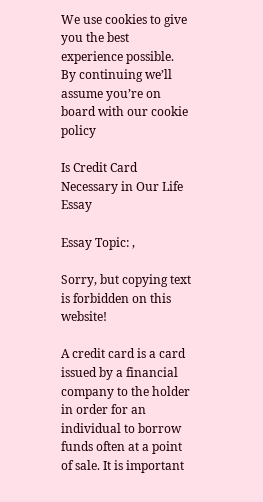We use cookies to give you the best experience possible. By continuing we’ll assume you’re on board with our cookie policy

Is Credit Card Necessary in Our Life Essay

Essay Topic: ,

Sorry, but copying text is forbidden on this website!

A credit card is a card issued by a financial company to the holder in order for an individual to borrow funds often at a point of sale. It is important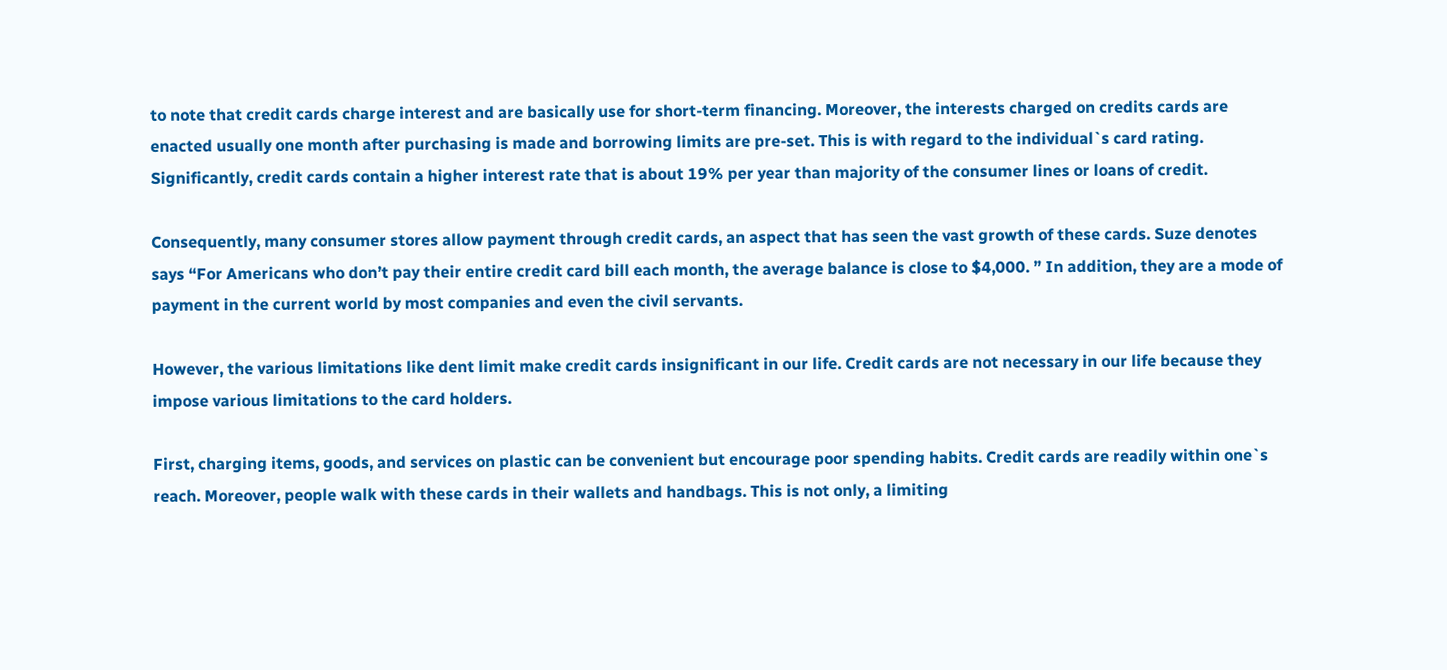to note that credit cards charge interest and are basically use for short-term financing. Moreover, the interests charged on credits cards are enacted usually one month after purchasing is made and borrowing limits are pre-set. This is with regard to the individual`s card rating. Significantly, credit cards contain a higher interest rate that is about 19% per year than majority of the consumer lines or loans of credit.

Consequently, many consumer stores allow payment through credit cards, an aspect that has seen the vast growth of these cards. Suze denotes says “For Americans who don’t pay their entire credit card bill each month, the average balance is close to $4,000. ” In addition, they are a mode of payment in the current world by most companies and even the civil servants.

However, the various limitations like dent limit make credit cards insignificant in our life. Credit cards are not necessary in our life because they impose various limitations to the card holders.

First, charging items, goods, and services on plastic can be convenient but encourage poor spending habits. Credit cards are readily within one`s reach. Moreover, people walk with these cards in their wallets and handbags. This is not only, a limiting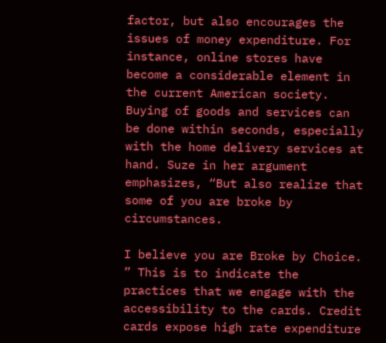factor, but also encourages the issues of money expenditure. For instance, online stores have become a considerable element in the current American society. Buying of goods and services can be done within seconds, especially with the home delivery services at hand. Suze in her argument emphasizes, “But also realize that some of you are broke by circumstances.

I believe you are Broke by Choice. ” This is to indicate the practices that we engage with the accessibility to the cards. Credit cards expose high rate expenditure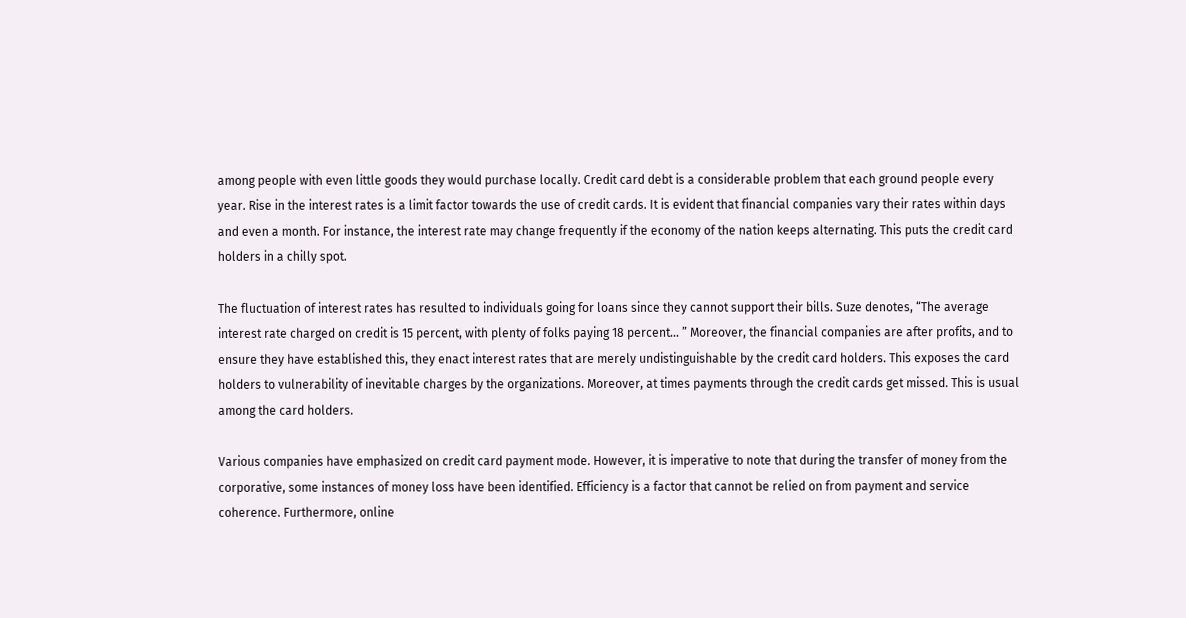among people with even little goods they would purchase locally. Credit card debt is a considerable problem that each ground people every year. Rise in the interest rates is a limit factor towards the use of credit cards. It is evident that financial companies vary their rates within days and even a month. For instance, the interest rate may change frequently if the economy of the nation keeps alternating. This puts the credit card holders in a chilly spot.

The fluctuation of interest rates has resulted to individuals going for loans since they cannot support their bills. Suze denotes, “The average interest rate charged on credit is 15 percent, with plenty of folks paying 18 percent… ” Moreover, the financial companies are after profits, and to ensure they have established this, they enact interest rates that are merely undistinguishable by the credit card holders. This exposes the card holders to vulnerability of inevitable charges by the organizations. Moreover, at times payments through the credit cards get missed. This is usual among the card holders.

Various companies have emphasized on credit card payment mode. However, it is imperative to note that during the transfer of money from the corporative, some instances of money loss have been identified. Efficiency is a factor that cannot be relied on from payment and service coherence. Furthermore, online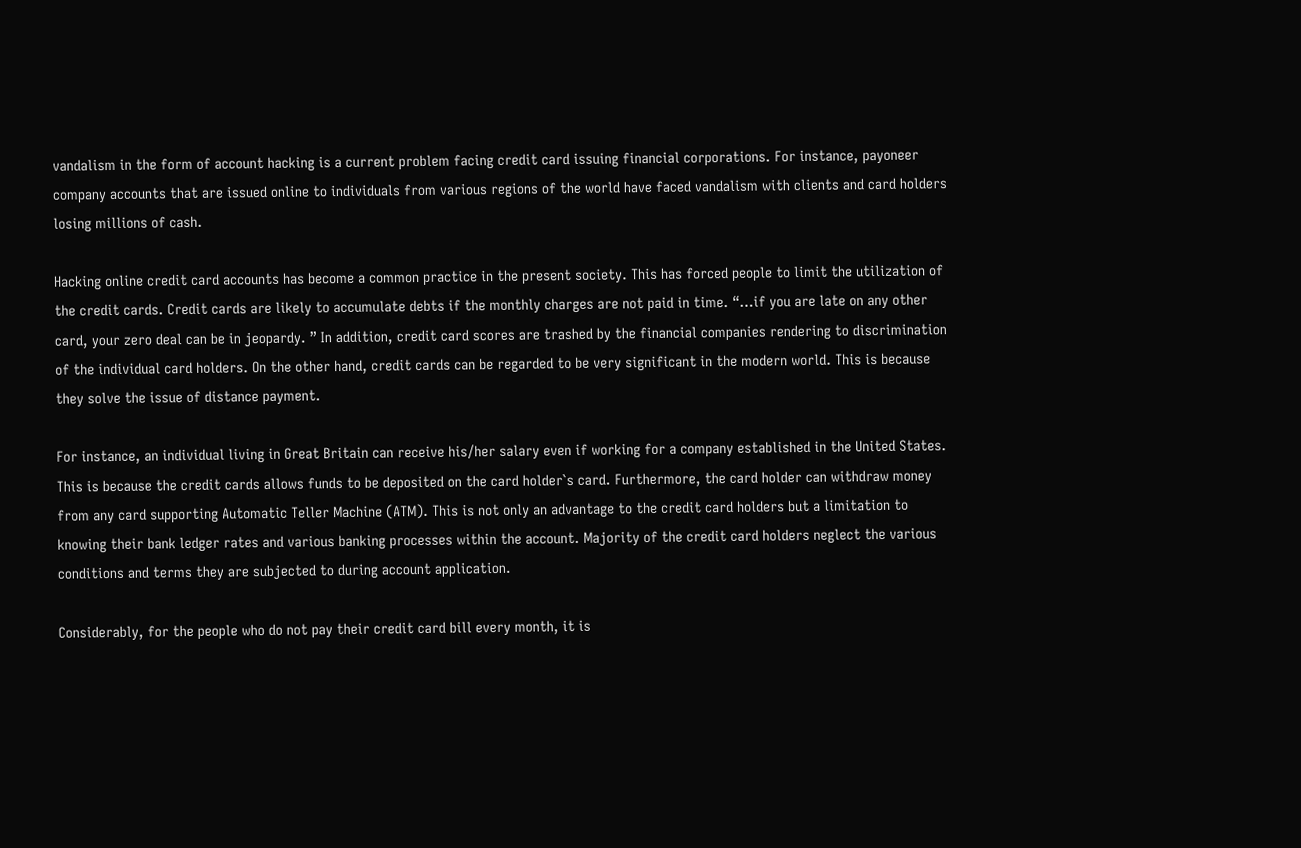vandalism in the form of account hacking is a current problem facing credit card issuing financial corporations. For instance, payoneer company accounts that are issued online to individuals from various regions of the world have faced vandalism with clients and card holders losing millions of cash.

Hacking online credit card accounts has become a common practice in the present society. This has forced people to limit the utilization of the credit cards. Credit cards are likely to accumulate debts if the monthly charges are not paid in time. “…if you are late on any other card, your zero deal can be in jeopardy. ” In addition, credit card scores are trashed by the financial companies rendering to discrimination of the individual card holders. On the other hand, credit cards can be regarded to be very significant in the modern world. This is because they solve the issue of distance payment.

For instance, an individual living in Great Britain can receive his/her salary even if working for a company established in the United States. This is because the credit cards allows funds to be deposited on the card holder`s card. Furthermore, the card holder can withdraw money from any card supporting Automatic Teller Machine (ATM). This is not only an advantage to the credit card holders but a limitation to knowing their bank ledger rates and various banking processes within the account. Majority of the credit card holders neglect the various conditions and terms they are subjected to during account application.

Considerably, for the people who do not pay their credit card bill every month, it is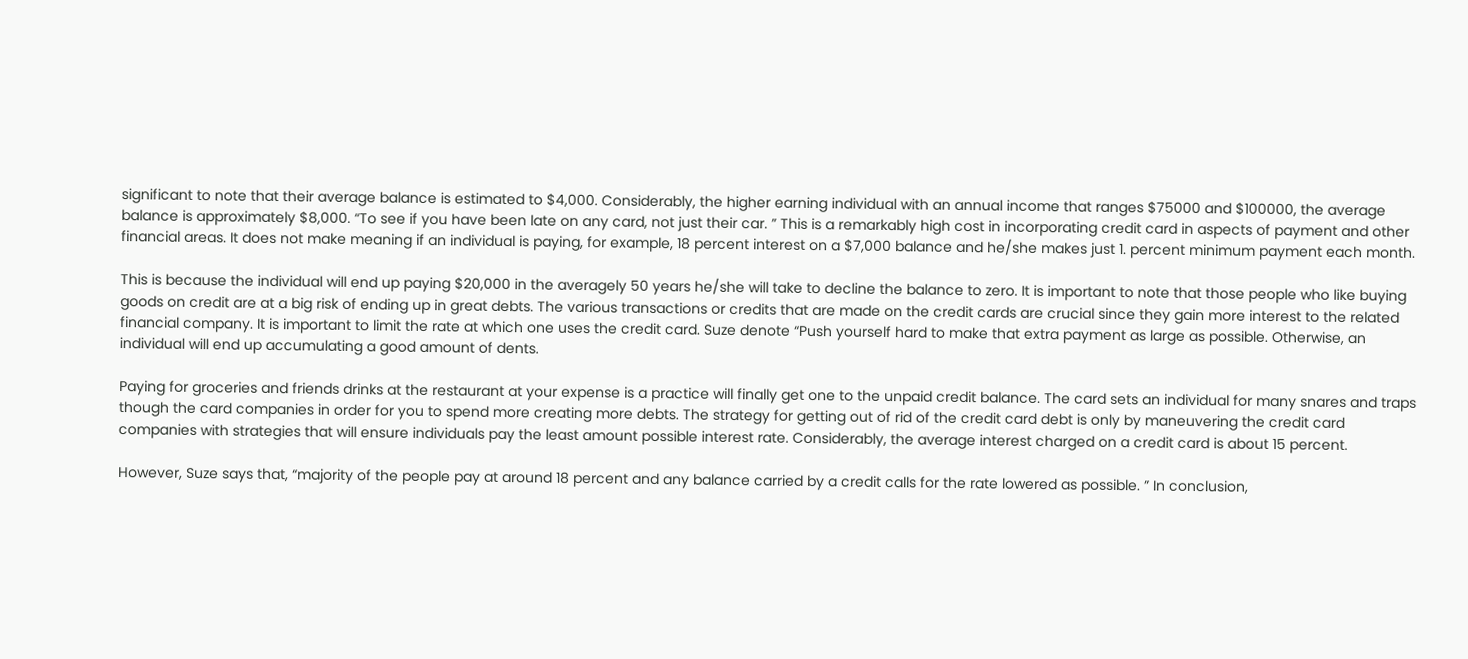significant to note that their average balance is estimated to $4,000. Considerably, the higher earning individual with an annual income that ranges $75000 and $100000, the average balance is approximately $8,000. “To see if you have been late on any card, not just their car. ” This is a remarkably high cost in incorporating credit card in aspects of payment and other financial areas. It does not make meaning if an individual is paying, for example, 18 percent interest on a $7,000 balance and he/she makes just 1. percent minimum payment each month.

This is because the individual will end up paying $20,000 in the averagely 50 years he/she will take to decline the balance to zero. It is important to note that those people who like buying goods on credit are at a big risk of ending up in great debts. The various transactions or credits that are made on the credit cards are crucial since they gain more interest to the related financial company. It is important to limit the rate at which one uses the credit card. Suze denote “Push yourself hard to make that extra payment as large as possible. Otherwise, an individual will end up accumulating a good amount of dents.

Paying for groceries and friends drinks at the restaurant at your expense is a practice will finally get one to the unpaid credit balance. The card sets an individual for many snares and traps though the card companies in order for you to spend more creating more debts. The strategy for getting out of rid of the credit card debt is only by maneuvering the credit card companies with strategies that will ensure individuals pay the least amount possible interest rate. Considerably, the average interest charged on a credit card is about 15 percent.

However, Suze says that, “majority of the people pay at around 18 percent and any balance carried by a credit calls for the rate lowered as possible. ” In conclusion,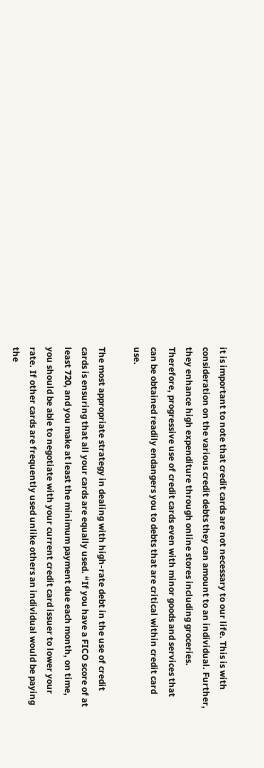it is important to note that credit cards are not necessary to our life. This is with consideration on the various credit debts they can amount to an individual. Further, they enhance high expenditure through online stores including groceries. Therefore, progressive use of credit cards even with minor goods and services that can be obtained readily endangers you to debts that are critical within credit card use.

The most appropriate strategy in dealing with high-rate debt in the use of credit cards is ensuring that all your cards are equally used. “If you have a FICO score of at least 720, and you make at least the minimum payment due each month, on time, you should be able to negotiate with your current credit card issuer to lower your rate. If other cards are frequently used unlike others an individual would be paying the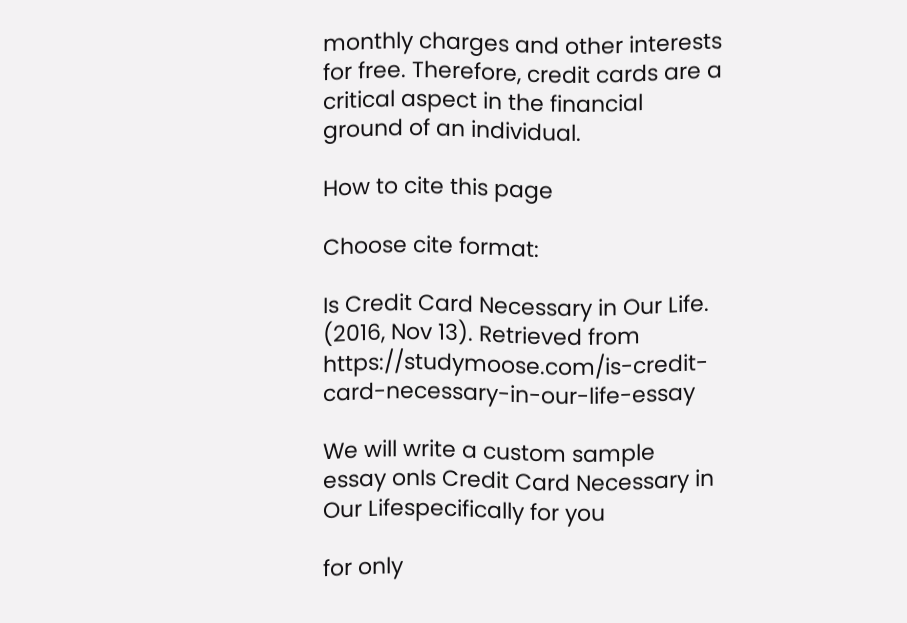monthly charges and other interests for free. Therefore, credit cards are a critical aspect in the financial ground of an individual.

How to cite this page

Choose cite format:

Is Credit Card Necessary in Our Life. (2016, Nov 13). Retrieved from https://studymoose.com/is-credit-card-necessary-in-our-life-essay

We will write a custom sample essay onIs Credit Card Necessary in Our Lifespecifically for you

for only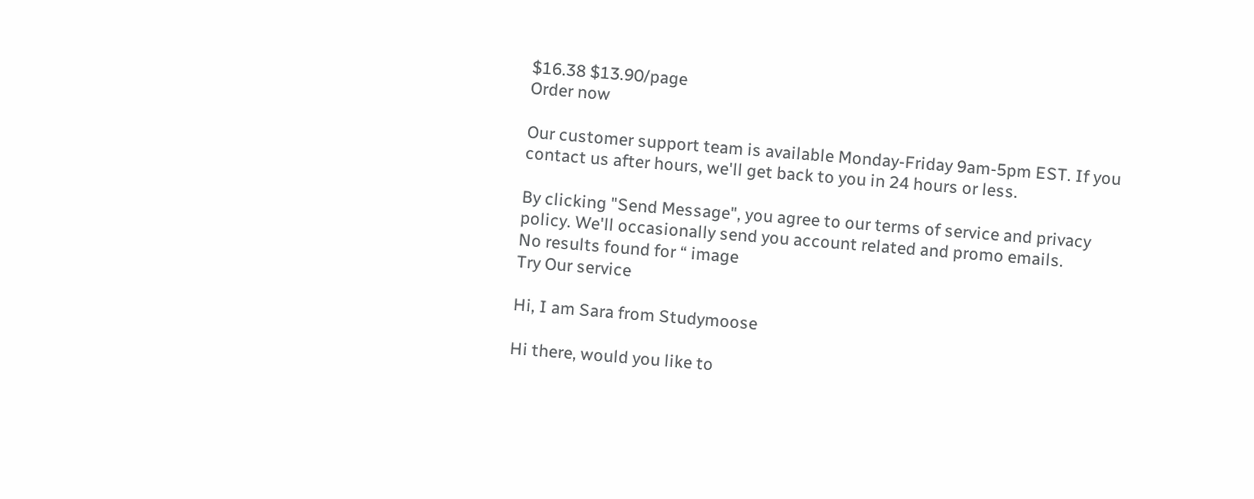$16.38 $13.90/page
Order now

Our customer support team is available Monday-Friday 9am-5pm EST. If you contact us after hours, we'll get back to you in 24 hours or less.

By clicking "Send Message", you agree to our terms of service and privacy policy. We'll occasionally send you account related and promo emails.
No results found for “ image
Try Our service

Hi, I am Sara from Studymoose

Hi there, would you like to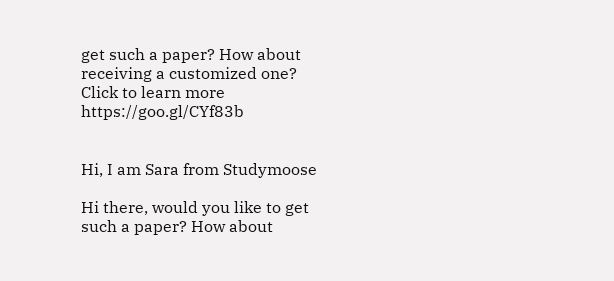get such a paper? How about receiving a customized one? Click to learn more https://goo.gl/CYf83b


Hi, I am Sara from Studymoose

Hi there, would you like to get such a paper? How about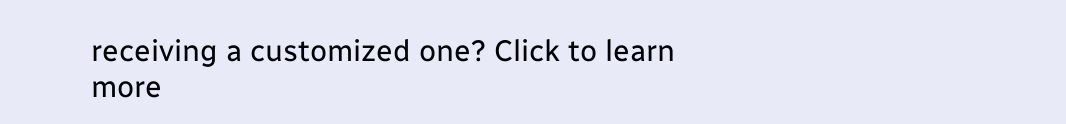receiving a customized one? Click to learn more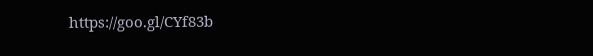https://goo.gl/CYf83b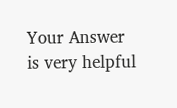Your Answer is very helpful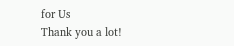for Us
Thank you a lot!